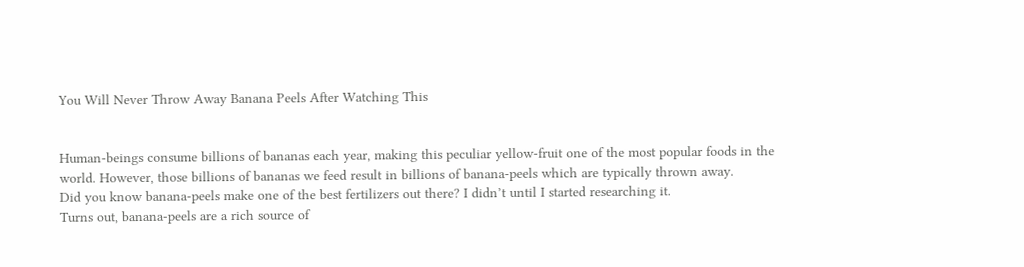You Will Never Throw Away Banana Peels After Watching This


Human-beings consume billions of bananas each year, making this peculiar yellow-fruit one of the most popular foods in the world. However, those billions of bananas we feed result in billions of banana-peels which are typically thrown away.
Did you know banana-peels make one of the best fertilizers out there? I didn’t until I started researching it.
Turns out, banana-peels are a rich source of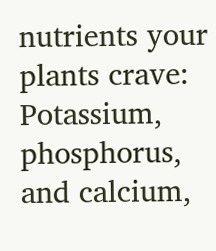nutrients your plants crave: Potassium, phosphorus, and calcium,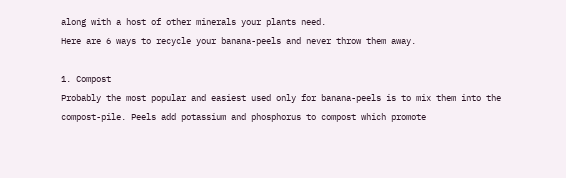along with a host of other minerals your plants need.
Here are 6 ways to recycle your banana-peels and never throw them away.

1. Compost
Probably the most popular and easiest used only for banana-peels is to mix them into the compost-pile. Peels add potassium and phosphorus to compost which promote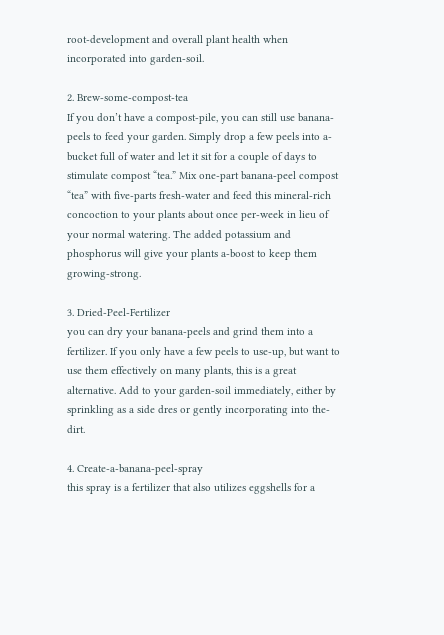root-development and overall plant health when incorporated into garden-soil.

2. Brew-some-compost-tea
If you don’t have a compost-pile, you can still use banana-peels to feed your garden. Simply drop a few peels into a-bucket full of water and let it sit for a couple of days to stimulate compost “tea.” Mix one-part banana-peel compost “tea” with five-parts fresh-water and feed this mineral-rich concoction to your plants about once per-week in lieu of your normal watering. The added potassium and phosphorus will give your plants a-boost to keep them growing-strong.

3. Dried-Peel-Fertilizer
you can dry your banana-peels and grind them into a fertilizer. If you only have a few peels to use-up, but want to use them effectively on many plants, this is a great alternative. Add to your garden-soil immediately, either by sprinkling as a side dres or gently incorporating into the-dirt.

4. Create-a-banana-peel-spray
this spray is a fertilizer that also utilizes eggshells for a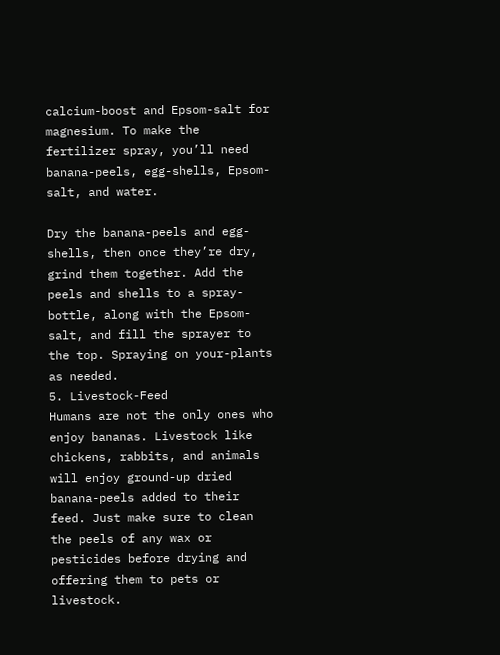calcium-boost and Epsom-salt for magnesium. To make the fertilizer spray, you’ll need banana-peels, egg-shells, Epsom-salt, and water.

Dry the banana-peels and egg-shells, then once they’re dry, grind them together. Add the peels and shells to a spray-bottle, along with the Epsom-salt, and fill the sprayer to the top. Spraying on your-plants as needed.
5. Livestock-Feed
Humans are not the only ones who enjoy bananas. Livestock like chickens, rabbits, and animals will enjoy ground-up dried banana-peels added to their feed. Just make sure to clean the peels of any wax or pesticides before drying and offering them to pets or livestock.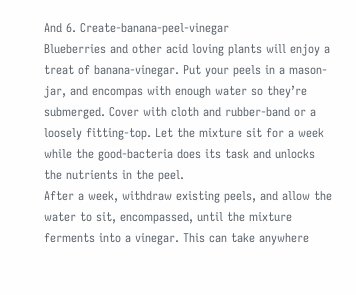And 6. Create-banana-peel-vinegar
Blueberries and other acid loving plants will enjoy a treat of banana-vinegar. Put your peels in a mason-jar, and encompas with enough water so they’re submerged. Cover with cloth and rubber-band or a loosely fitting-top. Let the mixture sit for a week while the good-bacteria does its task and unlocks the nutrients in the peel.
After a week, withdraw existing peels, and allow the water to sit, encompassed, until the mixture ferments into a vinegar. This can take anywhere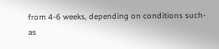from 4-6 weeks, depending on conditions such-as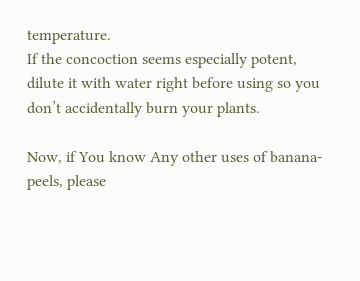temperature.
If the concoction seems especially potent, dilute it with water right before using so you don’t accidentally burn your plants.

Now, if You know Any other uses of banana-peels, please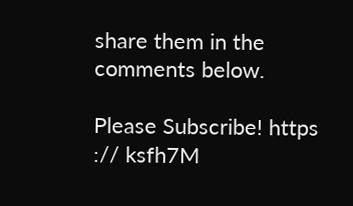share them in the comments below.

Please Subscribe! https :// ksfh7M